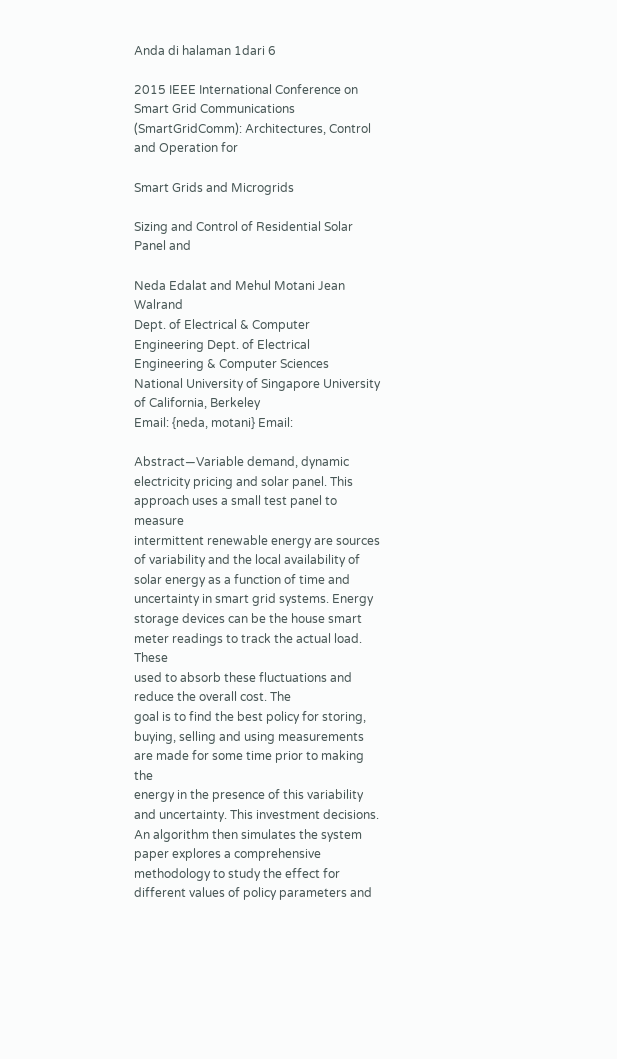Anda di halaman 1dari 6

2015 IEEE International Conference on Smart Grid Communications (SmartGridComm): Architectures, Control and Operation for

Smart Grids and Microgrids

Sizing and Control of Residential Solar Panel and

Neda Edalat and Mehul Motani Jean Walrand
Dept. of Electrical & Computer Engineering Dept. of Electrical Engineering & Computer Sciences
National University of Singapore University of California, Berkeley
Email: {neda, motani} Email:

Abstract—Variable demand, dynamic electricity pricing and solar panel. This approach uses a small test panel to measure
intermittent renewable energy are sources of variability and the local availability of solar energy as a function of time and
uncertainty in smart grid systems. Energy storage devices can be the house smart meter readings to track the actual load. These
used to absorb these fluctuations and reduce the overall cost. The
goal is to find the best policy for storing, buying, selling and using measurements are made for some time prior to making the
energy in the presence of this variability and uncertainty. This investment decisions. An algorithm then simulates the system
paper explores a comprehensive methodology to study the effect for different values of policy parameters and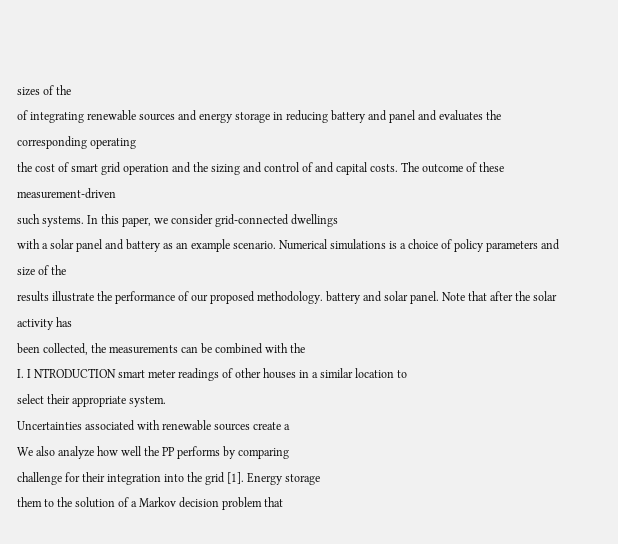sizes of the
of integrating renewable sources and energy storage in reducing battery and panel and evaluates the corresponding operating
the cost of smart grid operation and the sizing and control of and capital costs. The outcome of these measurement-driven
such systems. In this paper, we consider grid-connected dwellings
with a solar panel and battery as an example scenario. Numerical simulations is a choice of policy parameters and size of the
results illustrate the performance of our proposed methodology. battery and solar panel. Note that after the solar activity has
been collected, the measurements can be combined with the
I. I NTRODUCTION smart meter readings of other houses in a similar location to
select their appropriate system.
Uncertainties associated with renewable sources create a
We also analyze how well the PP performs by comparing
challenge for their integration into the grid [1]. Energy storage
them to the solution of a Markov decision problem that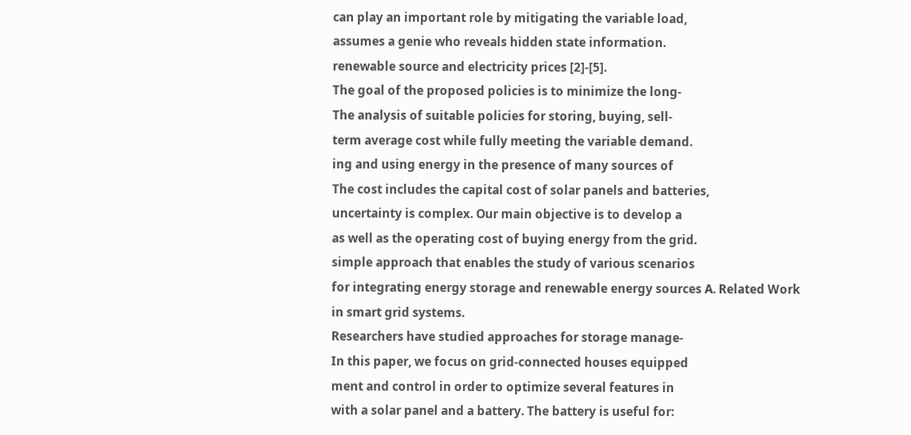can play an important role by mitigating the variable load,
assumes a genie who reveals hidden state information.
renewable source and electricity prices [2]-[5].
The goal of the proposed policies is to minimize the long-
The analysis of suitable policies for storing, buying, sell-
term average cost while fully meeting the variable demand.
ing and using energy in the presence of many sources of
The cost includes the capital cost of solar panels and batteries,
uncertainty is complex. Our main objective is to develop a
as well as the operating cost of buying energy from the grid.
simple approach that enables the study of various scenarios
for integrating energy storage and renewable energy sources A. Related Work
in smart grid systems.
Researchers have studied approaches for storage manage-
In this paper, we focus on grid-connected houses equipped
ment and control in order to optimize several features in
with a solar panel and a battery. The battery is useful for: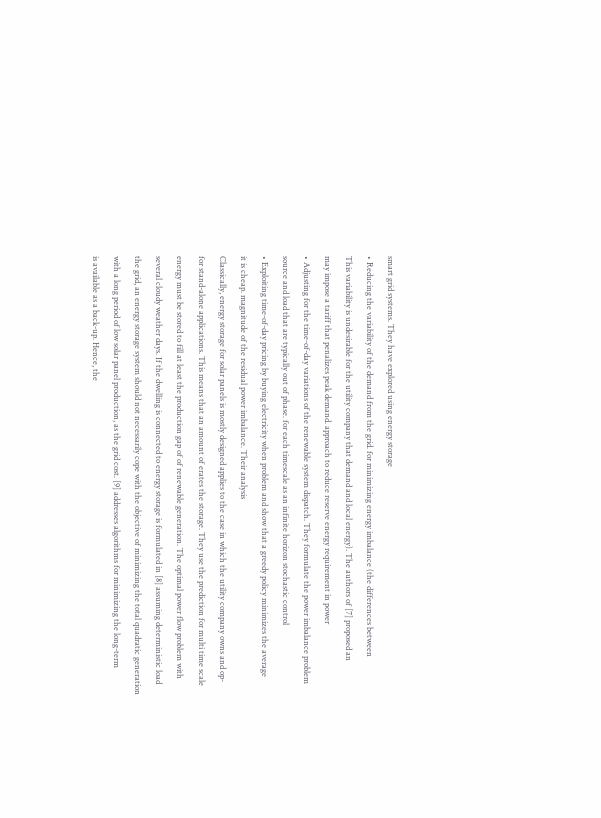smart grid systems. They have explored using energy storage
• Reducing the variability of the demand from the grid. for minimizing energy imbalance (the differences between
This variability is undesirable for the utility company that demand and local energy). The authors of [7] proposed an
may impose a tariff that penalizes peak demand. approach to reduce reserve energy requirement in power
• Adjusting for the time-of-day variations of the renewable system dispatch. They formulate the power imbalance problem
source and load that are typically out of phase. for each timescale as an infinite horizon stochastic control
• Exploiting time-of-day pricing by buying electricity when problem and show that a greedy policy minimizes the average
it is cheap. magnitude of the residual power imbalance. Their analysis
Classically, energy storage for solar panels is mostly designed applies to the case in which the utility company owns and op-
for stand-alone applications. This means that an amount of erates the storage. They use the prediction for multi time scale
energy must be stored to fill at least the production gap of of renewable generation. The optimal power flow problem with
several cloudy weather days. If the dwelling is connected to energy storage is formulated in [8] assuming deterministic load
the grid, an energy storage system should not necessarily cope with the objective of minimizing the total quadratic generation
with a long period of low solar panel production, as the grid cost. [9] addresses algorithms for minimizing the long-term
is available as a back-up. Hence, the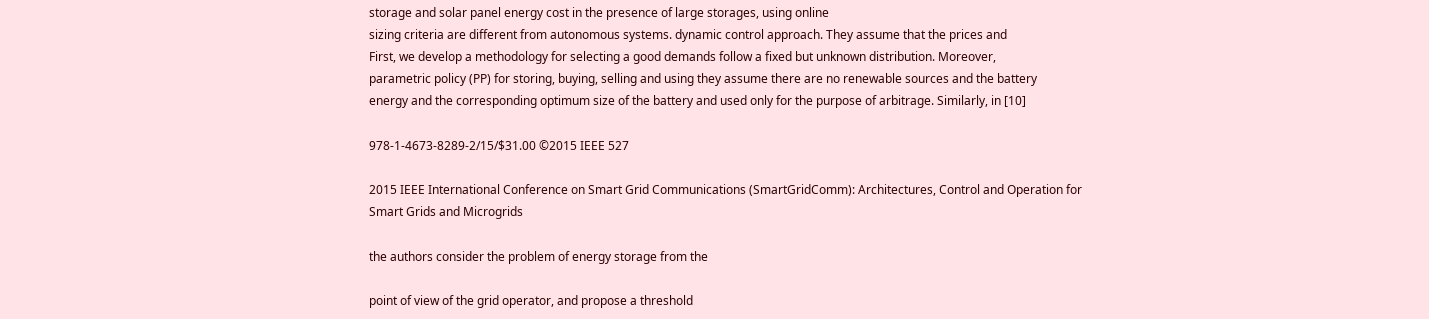storage and solar panel energy cost in the presence of large storages, using online
sizing criteria are different from autonomous systems. dynamic control approach. They assume that the prices and
First, we develop a methodology for selecting a good demands follow a fixed but unknown distribution. Moreover,
parametric policy (PP) for storing, buying, selling and using they assume there are no renewable sources and the battery
energy and the corresponding optimum size of the battery and used only for the purpose of arbitrage. Similarly, in [10]

978-1-4673-8289-2/15/$31.00 ©2015 IEEE 527

2015 IEEE International Conference on Smart Grid Communications (SmartGridComm): Architectures, Control and Operation for
Smart Grids and Microgrids

the authors consider the problem of energy storage from the

point of view of the grid operator, and propose a threshold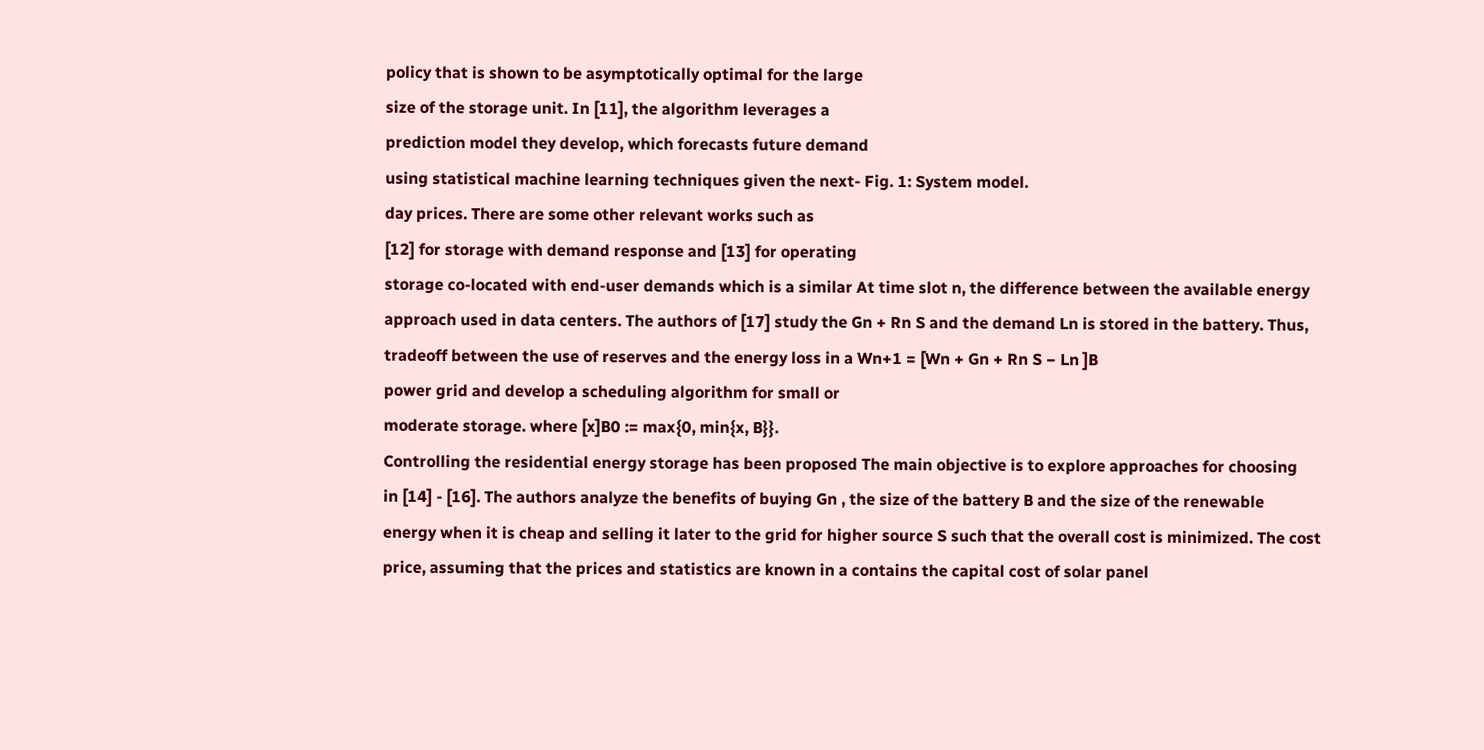policy that is shown to be asymptotically optimal for the large
size of the storage unit. In [11], the algorithm leverages a
prediction model they develop, which forecasts future demand
using statistical machine learning techniques given the next- Fig. 1: System model.
day prices. There are some other relevant works such as
[12] for storage with demand response and [13] for operating
storage co-located with end-user demands which is a similar At time slot n, the difference between the available energy
approach used in data centers. The authors of [17] study the Gn + Rn S and the demand Ln is stored in the battery. Thus,
tradeoff between the use of reserves and the energy loss in a Wn+1 = [Wn + Gn + Rn S − Ln ]B
power grid and develop a scheduling algorithm for small or
moderate storage. where [x]B0 := max{0, min{x, B}}.
Controlling the residential energy storage has been proposed The main objective is to explore approaches for choosing
in [14] - [16]. The authors analyze the benefits of buying Gn , the size of the battery B and the size of the renewable
energy when it is cheap and selling it later to the grid for higher source S such that the overall cost is minimized. The cost
price, assuming that the prices and statistics are known in a contains the capital cost of solar panel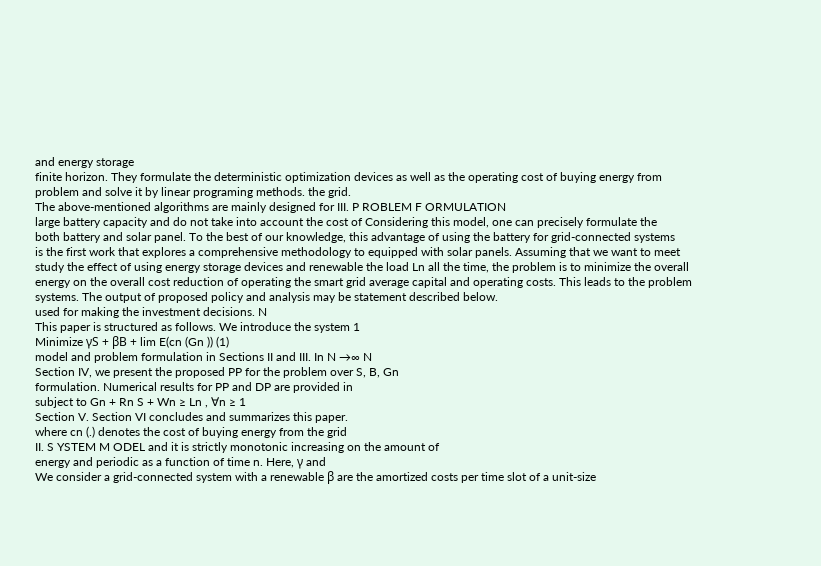and energy storage
finite horizon. They formulate the deterministic optimization devices as well as the operating cost of buying energy from
problem and solve it by linear programing methods. the grid.
The above-mentioned algorithms are mainly designed for III. P ROBLEM F ORMULATION
large battery capacity and do not take into account the cost of Considering this model, one can precisely formulate the
both battery and solar panel. To the best of our knowledge, this advantage of using the battery for grid-connected systems
is the first work that explores a comprehensive methodology to equipped with solar panels. Assuming that we want to meet
study the effect of using energy storage devices and renewable the load Ln all the time, the problem is to minimize the overall
energy on the overall cost reduction of operating the smart grid average capital and operating costs. This leads to the problem
systems. The output of proposed policy and analysis may be statement described below.
used for making the investment decisions. N
This paper is structured as follows. We introduce the system 1
Minimize γS + βB + lim E(cn (Gn )) (1)
model and problem formulation in Sections II and III. In N →∞ N
Section IV, we present the proposed PP for the problem over S, B, Gn
formulation. Numerical results for PP and DP are provided in
subject to Gn + Rn S + Wn ≥ Ln , ∀n ≥ 1
Section V. Section VI concludes and summarizes this paper.
where cn (.) denotes the cost of buying energy from the grid
II. S YSTEM M ODEL and it is strictly monotonic increasing on the amount of
energy and periodic as a function of time n. Here, γ and
We consider a grid-connected system with a renewable β are the amortized costs per time slot of a unit-size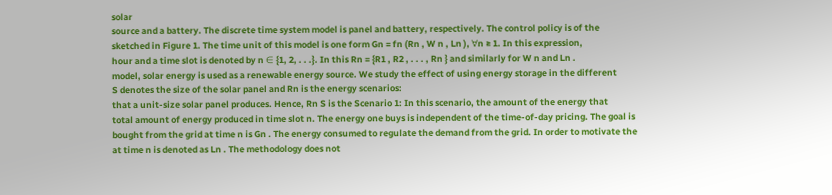solar
source and a battery. The discrete time system model is panel and battery, respectively. The control policy is of the
sketched in Figure 1. The time unit of this model is one form Gn = fn (Rn , W n , Ln ), ∀n ≥ 1. In this expression,
hour and a time slot is denoted by n ∈ {1, 2, . . .}. In this Rn = {R1 , R2 , . . . , Rn } and similarly for W n and Ln .
model, solar energy is used as a renewable energy source. We study the effect of using energy storage in the different
S denotes the size of the solar panel and Rn is the energy scenarios:
that a unit-size solar panel produces. Hence, Rn S is the Scenario 1: In this scenario, the amount of the energy that
total amount of energy produced in time slot n. The energy one buys is independent of the time-of-day pricing. The goal is
bought from the grid at time n is Gn . The energy consumed to regulate the demand from the grid. In order to motivate the
at time n is denoted as Ln . The methodology does not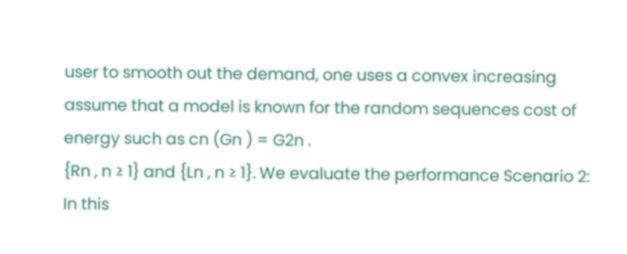user to smooth out the demand, one uses a convex increasing
assume that a model is known for the random sequences cost of energy such as cn (Gn ) = G2n .
{Rn , n ≥ 1} and {Ln , n ≥ 1}. We evaluate the performance Scenario 2: In this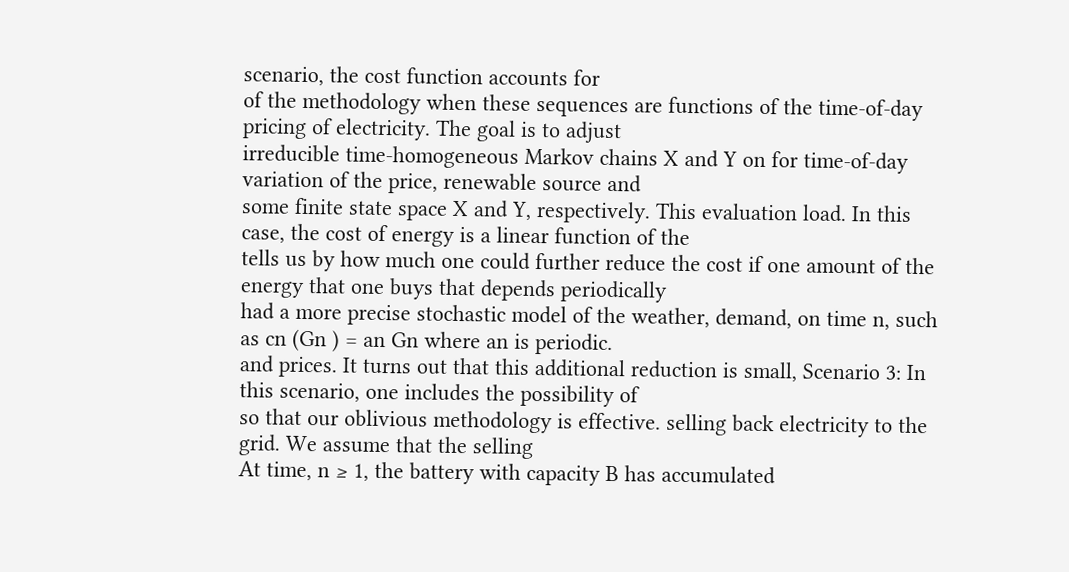scenario, the cost function accounts for
of the methodology when these sequences are functions of the time-of-day pricing of electricity. The goal is to adjust
irreducible time-homogeneous Markov chains X and Y on for time-of-day variation of the price, renewable source and
some finite state space X and Y, respectively. This evaluation load. In this case, the cost of energy is a linear function of the
tells us by how much one could further reduce the cost if one amount of the energy that one buys that depends periodically
had a more precise stochastic model of the weather, demand, on time n, such as cn (Gn ) = an Gn where an is periodic.
and prices. It turns out that this additional reduction is small, Scenario 3: In this scenario, one includes the possibility of
so that our oblivious methodology is effective. selling back electricity to the grid. We assume that the selling
At time, n ≥ 1, the battery with capacity B has accumulated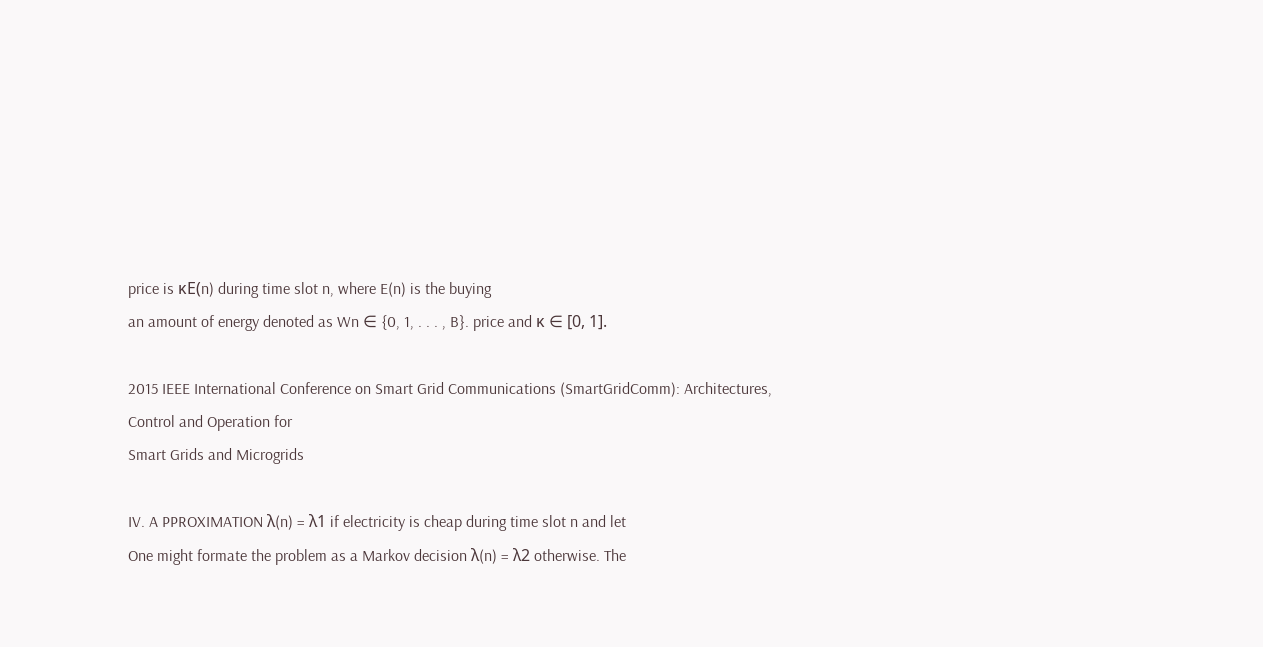price is κE(n) during time slot n, where E(n) is the buying
an amount of energy denoted as Wn ∈ {0, 1, . . . , B}. price and κ ∈ [0, 1].

2015 IEEE International Conference on Smart Grid Communications (SmartGridComm): Architectures, Control and Operation for
Smart Grids and Microgrids

IV. A PPROXIMATION λ(n) = λ1 if electricity is cheap during time slot n and let
One might formate the problem as a Markov decision λ(n) = λ2 otherwise. The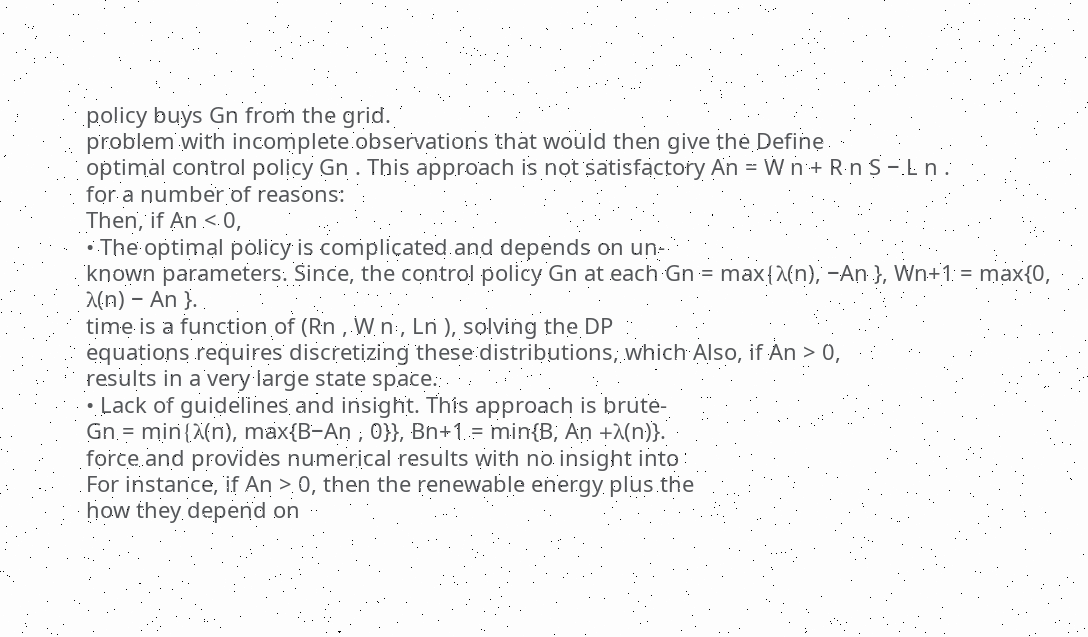policy buys Gn from the grid.
problem with incomplete observations that would then give the Define
optimal control policy Gn . This approach is not satisfactory An = W n + R n S − L n .
for a number of reasons:
Then, if An < 0,
• The optimal policy is complicated and depends on un-
known parameters. Since, the control policy Gn at each Gn = max{λ(n), −An }, Wn+1 = max{0, λ(n) − An }.
time is a function of (Rn , W n , Ln ), solving the DP
equations requires discretizing these distributions, which Also, if An > 0,
results in a very large state space.
• Lack of guidelines and insight. This approach is brute-
Gn = min{λ(n), max{B−An , 0}}, Bn+1 = min{B, An +λ(n)}.
force and provides numerical results with no insight into
For instance, if An > 0, then the renewable energy plus the
how they depend on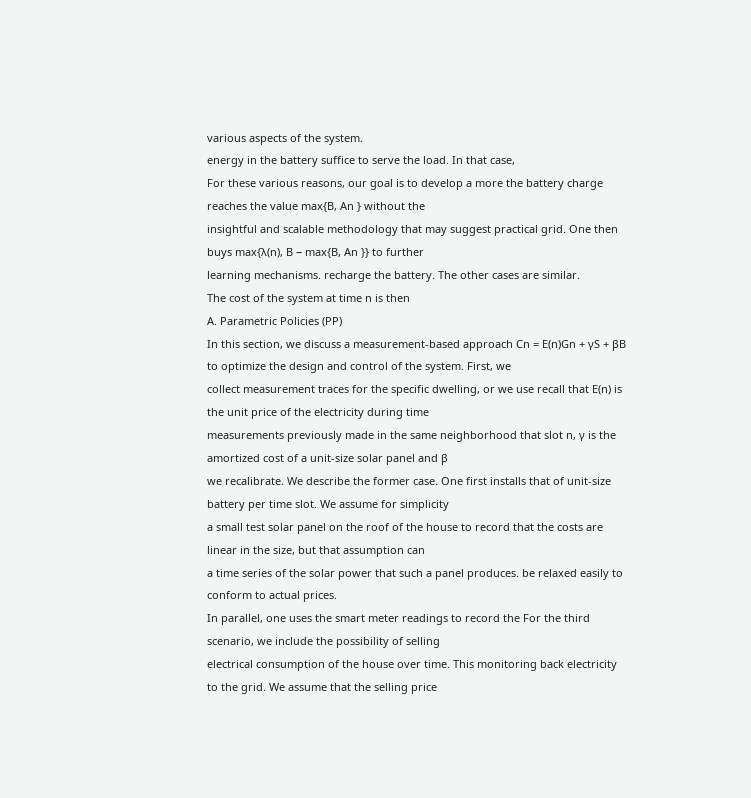various aspects of the system.
energy in the battery suffice to serve the load. In that case,
For these various reasons, our goal is to develop a more the battery charge reaches the value max{B, An } without the
insightful and scalable methodology that may suggest practical grid. One then buys max{λ(n), B − max{B, An }} to further
learning mechanisms. recharge the battery. The other cases are similar.
The cost of the system at time n is then
A. Parametric Policies (PP)
In this section, we discuss a measurement-based approach Cn = E(n)Gn + γS + βB
to optimize the design and control of the system. First, we
collect measurement traces for the specific dwelling, or we use recall that E(n) is the unit price of the electricity during time
measurements previously made in the same neighborhood that slot n, γ is the amortized cost of a unit-size solar panel and β
we recalibrate. We describe the former case. One first installs that of unit-size battery per time slot. We assume for simplicity
a small test solar panel on the roof of the house to record that the costs are linear in the size, but that assumption can
a time series of the solar power that such a panel produces. be relaxed easily to conform to actual prices.
In parallel, one uses the smart meter readings to record the For the third scenario, we include the possibility of selling
electrical consumption of the house over time. This monitoring back electricity to the grid. We assume that the selling price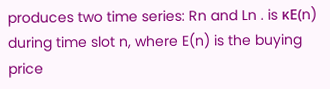produces two time series: Rn and Ln . is κE(n) during time slot n, where E(n) is the buying price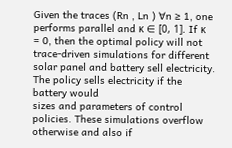Given the traces (Rn , Ln ) ∀n ≥ 1, one performs parallel and κ ∈ [0, 1]. If κ = 0, then the optimal policy will not
trace-driven simulations for different solar panel and battery sell electricity. The policy sells electricity if the battery would
sizes and parameters of control policies. These simulations overflow otherwise and also if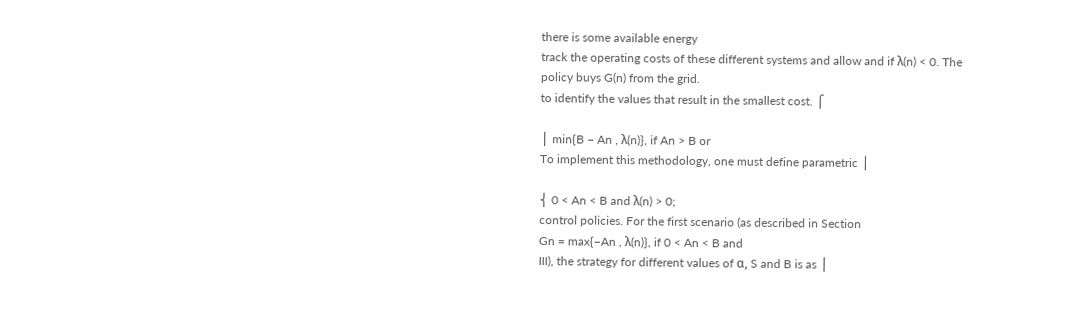there is some available energy
track the operating costs of these different systems and allow and if λ(n) < 0. The policy buys G(n) from the grid.
to identify the values that result in the smallest cost. ⎧

⎪ min{B − An , λ(n)}, if An > B or
To implement this methodology, one must define parametric ⎪

⎨ 0 < An < B and λ(n) > 0;
control policies. For the first scenario (as described in Section
Gn = max{−An , λ(n)}, if 0 < An < B and
III), the strategy for different values of α, S and B is as ⎪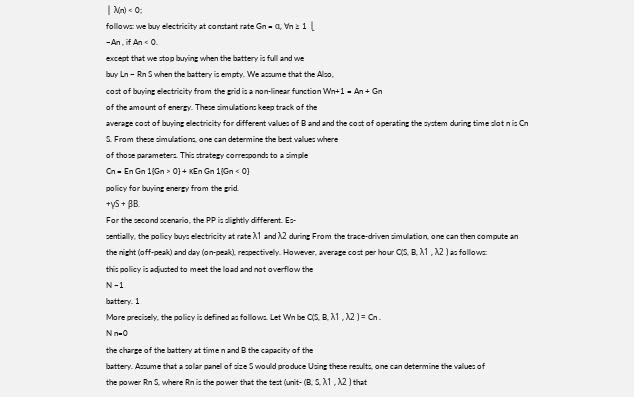⎪ λ(n) < 0;
follows: we buy electricity at constant rate Gn = α, ∀n ≥ 1 ⎩
−An , if An < 0.
except that we stop buying when the battery is full and we
buy Ln − Rn S when the battery is empty. We assume that the Also,
cost of buying electricity from the grid is a non-linear function Wn+1 = An + Gn
of the amount of energy. These simulations keep track of the
average cost of buying electricity for different values of B and and the cost of operating the system during time slot n is Cn
S. From these simulations, one can determine the best values where
of those parameters. This strategy corresponds to a simple
Cn = En Gn 1{Gn > 0} + κEn Gn 1{Gn < 0}
policy for buying energy from the grid.
+γS + βB.
For the second scenario, the PP is slightly different. Es-
sentially, the policy buys electricity at rate λ1 and λ2 during From the trace-driven simulation, one can then compute an
the night (off-peak) and day (on-peak), respectively. However, average cost per hour C(S, B, λ1 , λ2 ) as follows:
this policy is adjusted to meet the load and not overflow the
N −1
battery. 1
More precisely, the policy is defined as follows. Let Wn be C(S, B, λ1 , λ2 ) = Cn .
N n=0
the charge of the battery at time n and B the capacity of the
battery. Assume that a solar panel of size S would produce Using these results, one can determine the values of
the power Rn S, where Rn is the power that the test (unit- (B, S, λ1 , λ2 ) that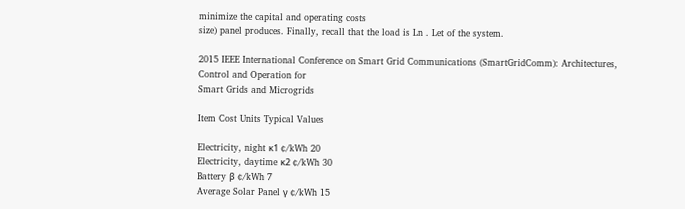minimize the capital and operating costs
size) panel produces. Finally, recall that the load is Ln . Let of the system.

2015 IEEE International Conference on Smart Grid Communications (SmartGridComm): Architectures, Control and Operation for
Smart Grids and Microgrids

Item Cost Units Typical Values

Electricity, night κ1 ¢/kWh 20
Electricity, daytime κ2 ¢/kWh 30
Battery β ¢/kWh 7
Average Solar Panel γ ¢/kWh 15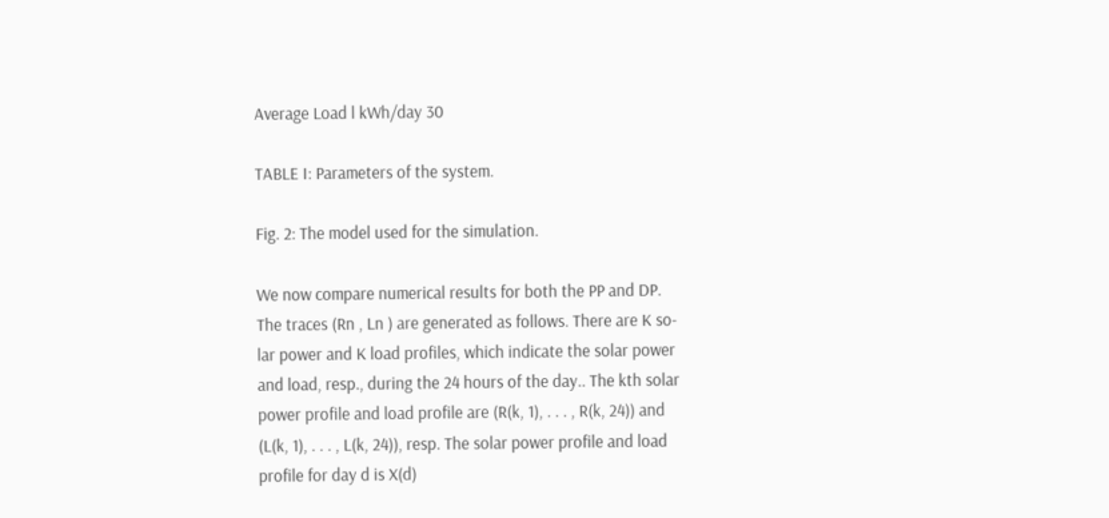Average Load l kWh/day 30

TABLE I: Parameters of the system.

Fig. 2: The model used for the simulation.

We now compare numerical results for both the PP and DP.
The traces (Rn , Ln ) are generated as follows. There are K so-
lar power and K load profiles, which indicate the solar power
and load, resp., during the 24 hours of the day.. The kth solar
power profile and load profile are (R(k, 1), . . . , R(k, 24)) and
(L(k, 1), . . . , L(k, 24)), resp. The solar power profile and load
profile for day d is X(d)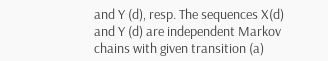and Y (d), resp. The sequences X(d)
and Y (d) are independent Markov chains with given transition (a)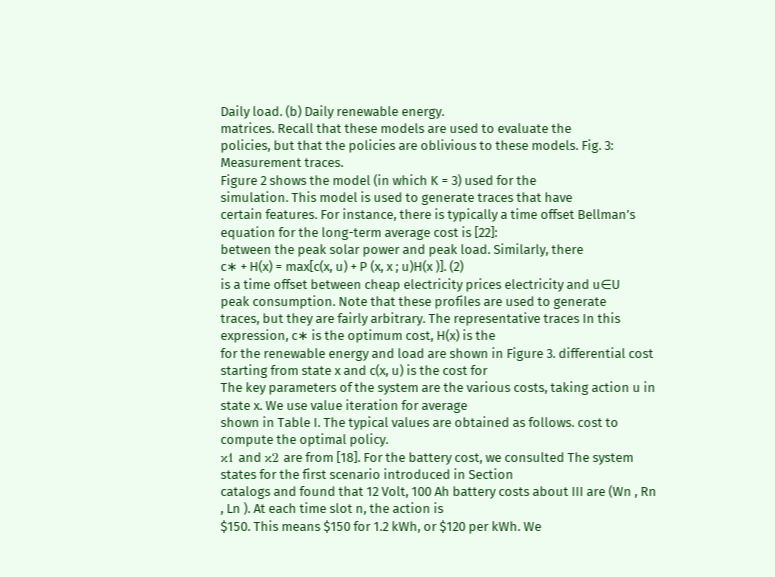Daily load. (b) Daily renewable energy.
matrices. Recall that these models are used to evaluate the
policies, but that the policies are oblivious to these models. Fig. 3: Measurement traces.
Figure 2 shows the model (in which K = 3) used for the
simulation. This model is used to generate traces that have
certain features. For instance, there is typically a time offset Bellman’s equation for the long-term average cost is [22]:
between the peak solar power and peak load. Similarly, there
c∗ + H(x) = max[c(x, u) + P (x, x ; u)H(x )]. (2)
is a time offset between cheap electricity prices electricity and u∈U
peak consumption. Note that these profiles are used to generate
traces, but they are fairly arbitrary. The representative traces In this expression, c∗ is the optimum cost, H(x) is the
for the renewable energy and load are shown in Figure 3. differential cost starting from state x and c(x, u) is the cost for
The key parameters of the system are the various costs, taking action u in state x. We use value iteration for average
shown in Table I. The typical values are obtained as follows. cost to compute the optimal policy.
κ1 and κ2 are from [18]. For the battery cost, we consulted The system states for the first scenario introduced in Section
catalogs and found that 12 Volt, 100 Ah battery costs about III are (Wn , Rn , Ln ). At each time slot n, the action is
$150. This means $150 for 1.2 kWh, or $120 per kWh. We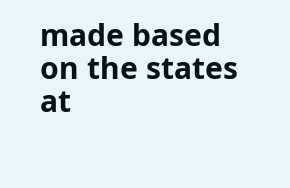made based on the states at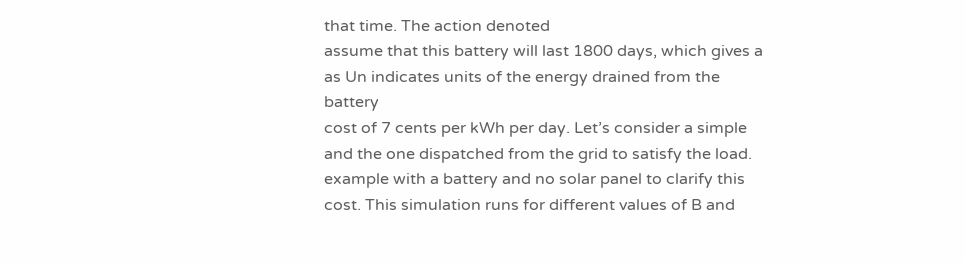that time. The action denoted
assume that this battery will last 1800 days, which gives a as Un indicates units of the energy drained from the battery
cost of 7 cents per kWh per day. Let’s consider a simple and the one dispatched from the grid to satisfy the load.
example with a battery and no solar panel to clarify this cost. This simulation runs for different values of B and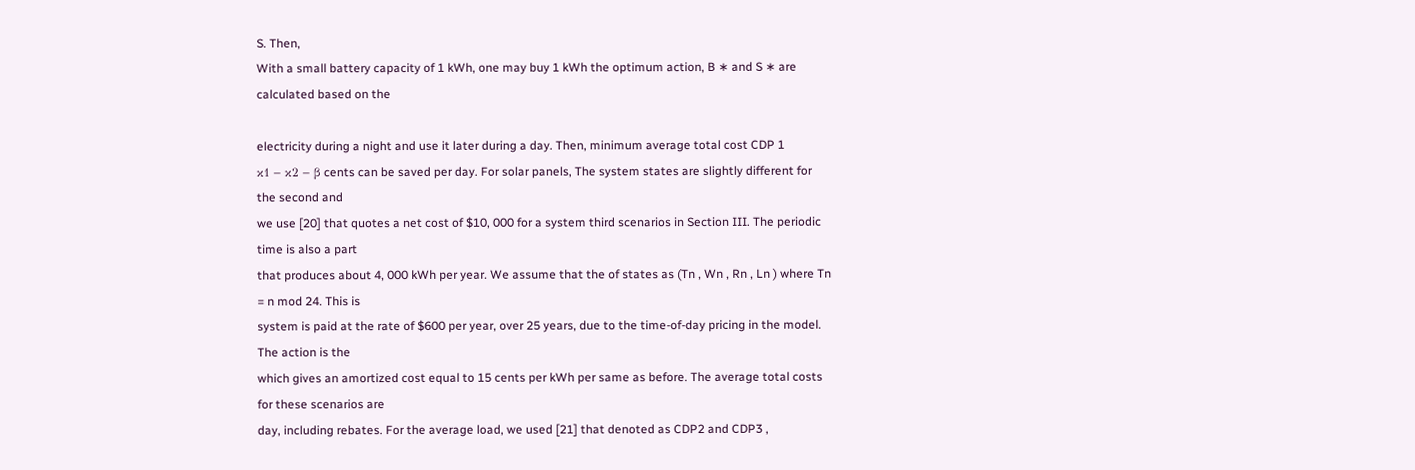S. Then,
With a small battery capacity of 1 kWh, one may buy 1 kWh the optimum action, B ∗ and S ∗ are calculated based on the

electricity during a night and use it later during a day. Then, minimum average total cost CDP 1
κ1 − κ2 − β cents can be saved per day. For solar panels, The system states are slightly different for the second and
we use [20] that quotes a net cost of $10, 000 for a system third scenarios in Section III. The periodic time is also a part
that produces about 4, 000 kWh per year. We assume that the of states as (Tn , Wn , Rn , Ln ) where Tn = n mod 24. This is
system is paid at the rate of $600 per year, over 25 years, due to the time-of-day pricing in the model. The action is the
which gives an amortized cost equal to 15 cents per kWh per same as before. The average total costs for these scenarios are
day, including rebates. For the average load, we used [21] that denoted as CDP2 and CDP3 ,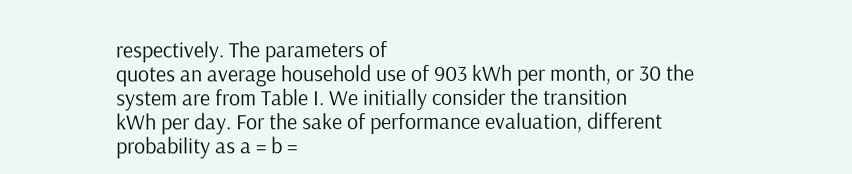respectively. The parameters of
quotes an average household use of 903 kWh per month, or 30 the system are from Table I. We initially consider the transition
kWh per day. For the sake of performance evaluation, different probability as a = b =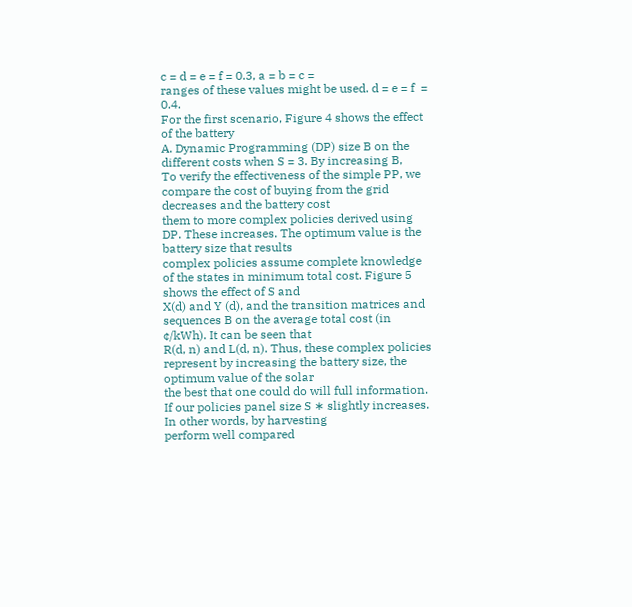c = d = e = f = 0.3, a = b = c =
ranges of these values might be used. d = e = f  = 0.4.
For the first scenario, Figure 4 shows the effect of the battery
A. Dynamic Programming (DP) size B on the different costs when S = 3. By increasing B,
To verify the effectiveness of the simple PP, we compare the cost of buying from the grid decreases and the battery cost
them to more complex policies derived using DP. These increases. The optimum value is the battery size that results
complex policies assume complete knowledge of the states in minimum total cost. Figure 5 shows the effect of S and
X(d) and Y (d), and the transition matrices and sequences B on the average total cost (in ¢/kWh). It can be seen that
R(d, n) and L(d, n). Thus, these complex policies represent by increasing the battery size, the optimum value of the solar
the best that one could do will full information. If our policies panel size S ∗ slightly increases. In other words, by harvesting
perform well compared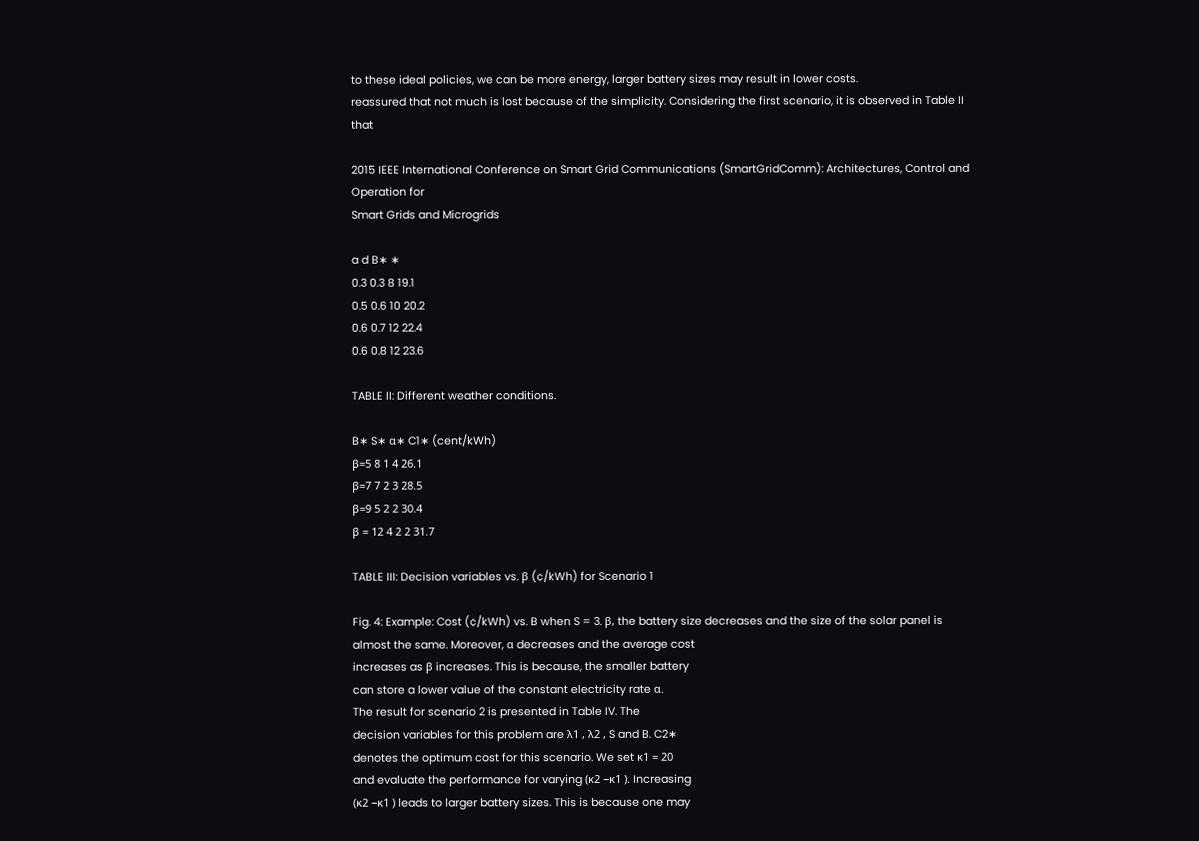to these ideal policies, we can be more energy, larger battery sizes may result in lower costs.
reassured that not much is lost because of the simplicity. Considering the first scenario, it is observed in Table II that

2015 IEEE International Conference on Smart Grid Communications (SmartGridComm): Architectures, Control and Operation for
Smart Grids and Microgrids

a d B∗ ∗
0.3 0.3 8 19.1
0.5 0.6 10 20.2
0.6 0.7 12 22.4
0.6 0.8 12 23.6

TABLE II: Different weather conditions.

B∗ S∗ α∗ C1∗ (cent/kWh)
β=5 8 1 4 26.1
β=7 7 2 3 28.5
β=9 5 2 2 30.4
β = 12 4 2 2 31.7

TABLE III: Decision variables vs. β (¢/kWh) for Scenario 1

Fig. 4: Example: Cost (¢/kWh) vs. B when S = 3. β, the battery size decreases and the size of the solar panel is
almost the same. Moreover, α decreases and the average cost
increases as β increases. This is because, the smaller battery
can store a lower value of the constant electricity rate α.
The result for scenario 2 is presented in Table IV. The
decision variables for this problem are λ1 , λ2 , S and B. C2∗
denotes the optimum cost for this scenario. We set κ1 = 20
and evaluate the performance for varying (κ2 −κ1 ). Increasing
(κ2 −κ1 ) leads to larger battery sizes. This is because one may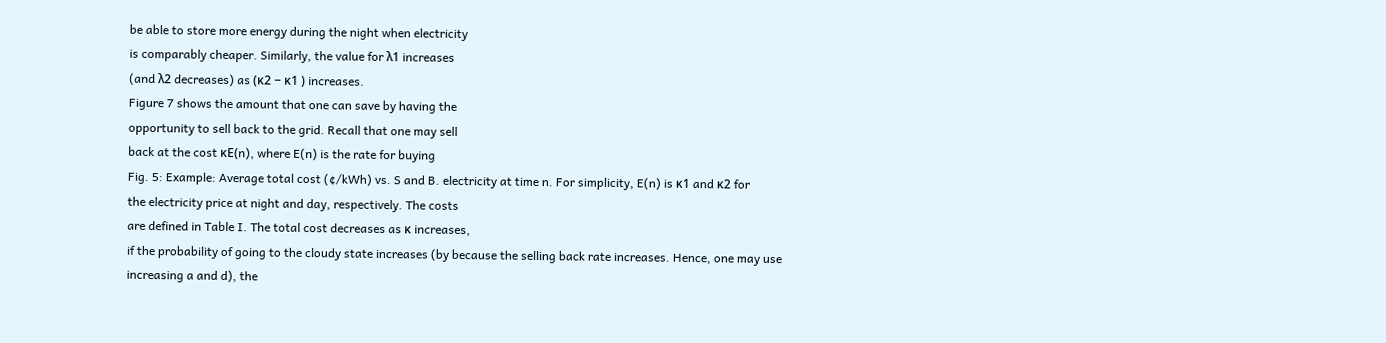be able to store more energy during the night when electricity
is comparably cheaper. Similarly, the value for λ1 increases
(and λ2 decreases) as (κ2 − κ1 ) increases.
Figure 7 shows the amount that one can save by having the
opportunity to sell back to the grid. Recall that one may sell
back at the cost κE(n), where E(n) is the rate for buying
Fig. 5: Example: Average total cost (¢/kWh) vs. S and B. electricity at time n. For simplicity, E(n) is κ1 and κ2 for
the electricity price at night and day, respectively. The costs
are defined in Table I. The total cost decreases as κ increases,
if the probability of going to the cloudy state increases (by because the selling back rate increases. Hence, one may use
increasing a and d), the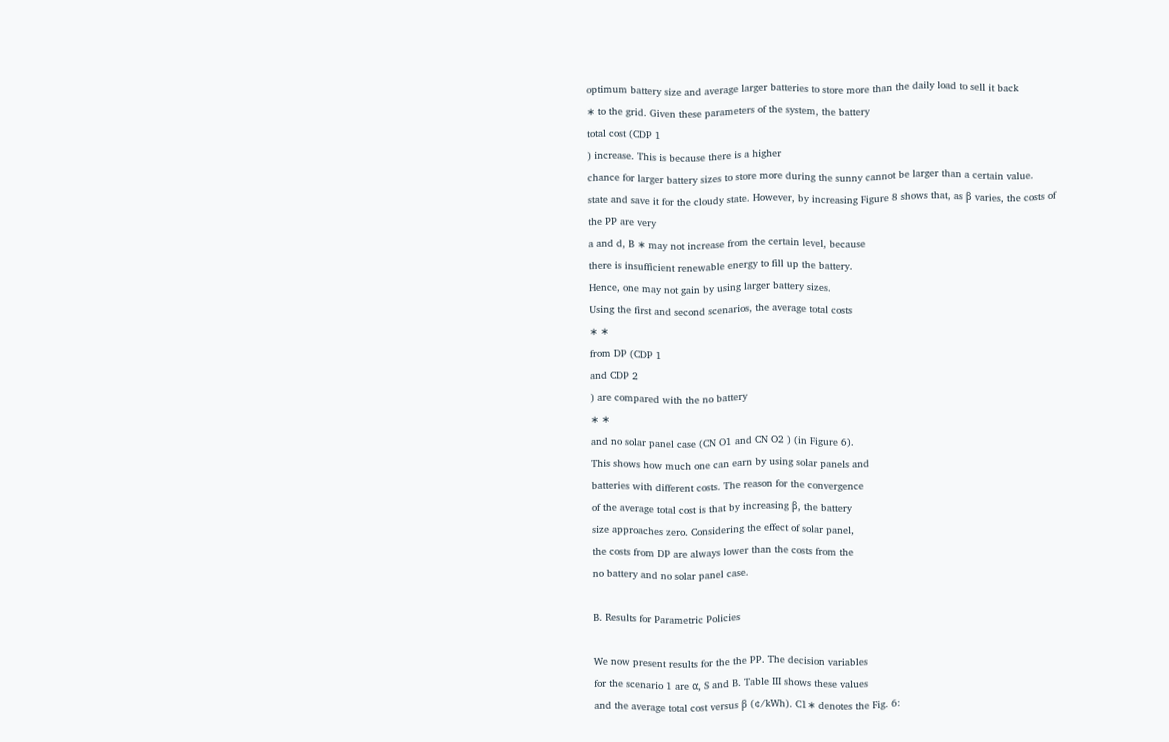optimum battery size and average larger batteries to store more than the daily load to sell it back
∗ to the grid. Given these parameters of the system, the battery
total cost (CDP 1
) increase. This is because there is a higher
chance for larger battery sizes to store more during the sunny cannot be larger than a certain value.
state and save it for the cloudy state. However, by increasing Figure 8 shows that, as β varies, the costs of the PP are very
a and d, B ∗ may not increase from the certain level, because
there is insufficient renewable energy to fill up the battery.
Hence, one may not gain by using larger battery sizes.
Using the first and second scenarios, the average total costs
∗ ∗
from DP (CDP 1
and CDP 2
) are compared with the no battery
∗ ∗
and no solar panel case (CN O1 and CN O2 ) (in Figure 6).
This shows how much one can earn by using solar panels and
batteries with different costs. The reason for the convergence
of the average total cost is that by increasing β, the battery
size approaches zero. Considering the effect of solar panel,
the costs from DP are always lower than the costs from the
no battery and no solar panel case.

B. Results for Parametric Policies

We now present results for the the PP. The decision variables
for the scenario 1 are α, S and B. Table III shows these values
and the average total cost versus β (¢/kWh). C1∗ denotes the Fig. 6: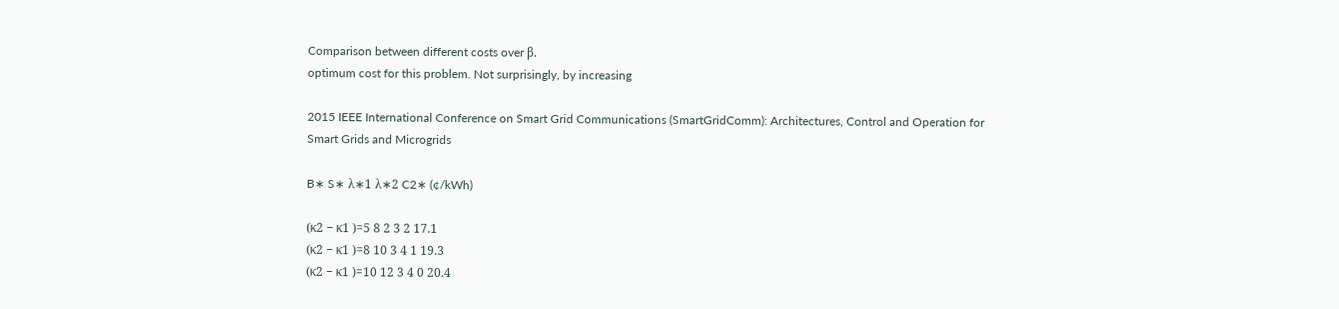Comparison between different costs over β.
optimum cost for this problem. Not surprisingly, by increasing

2015 IEEE International Conference on Smart Grid Communications (SmartGridComm): Architectures, Control and Operation for
Smart Grids and Microgrids

B∗ S∗ λ∗1 λ∗2 C2∗ (¢/kWh)

(κ2 − κ1 )=5 8 2 3 2 17.1
(κ2 − κ1 )=8 10 3 4 1 19.3
(κ2 − κ1 )=10 12 3 4 0 20.4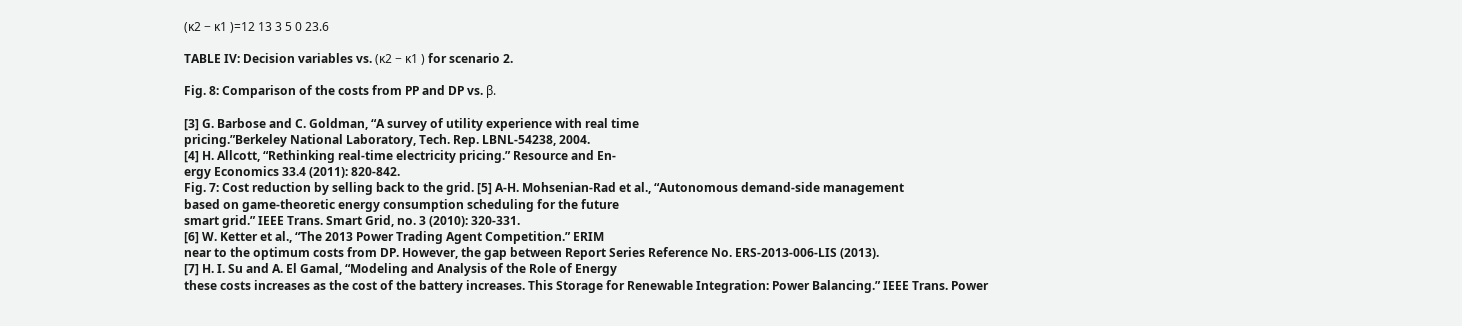(κ2 − κ1 )=12 13 3 5 0 23.6

TABLE IV: Decision variables vs. (κ2 − κ1 ) for scenario 2.

Fig. 8: Comparison of the costs from PP and DP vs. β.

[3] G. Barbose and C. Goldman, “A survey of utility experience with real time
pricing.”Berkeley National Laboratory, Tech. Rep. LBNL-54238, 2004.
[4] H. Allcott, “Rethinking real-time electricity pricing.” Resource and En-
ergy Economics 33.4 (2011): 820-842.
Fig. 7: Cost reduction by selling back to the grid. [5] A-H. Mohsenian-Rad et al., “Autonomous demand-side management
based on game-theoretic energy consumption scheduling for the future
smart grid.” IEEE Trans. Smart Grid, no. 3 (2010): 320-331.
[6] W. Ketter et al., “The 2013 Power Trading Agent Competition.” ERIM
near to the optimum costs from DP. However, the gap between Report Series Reference No. ERS-2013-006-LIS (2013).
[7] H. I. Su and A. El Gamal, “Modeling and Analysis of the Role of Energy
these costs increases as the cost of the battery increases. This Storage for Renewable Integration: Power Balancing.” IEEE Trans. Power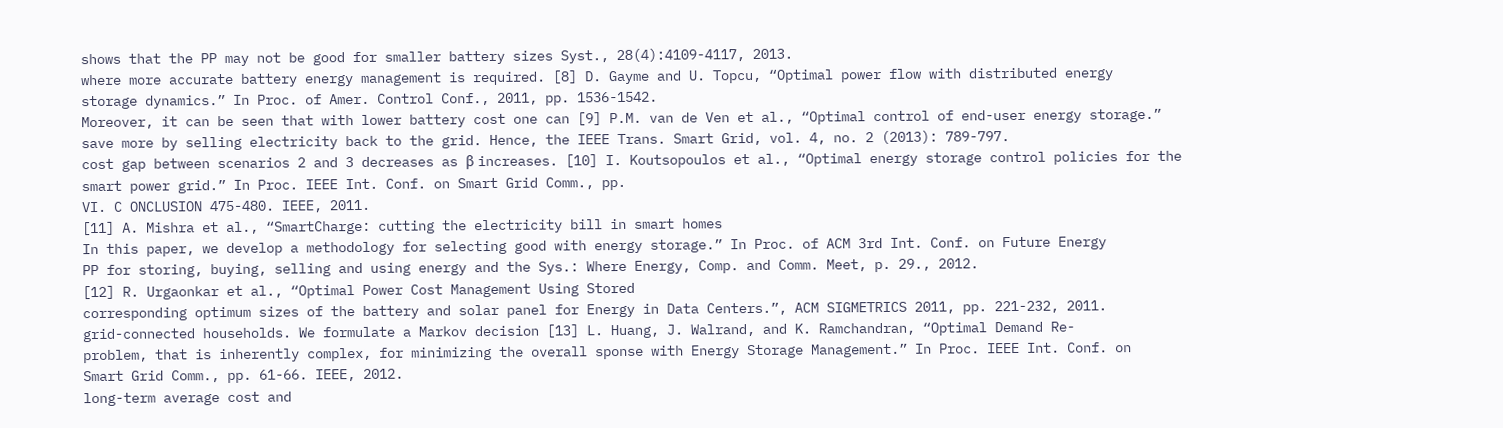shows that the PP may not be good for smaller battery sizes Syst., 28(4):4109-4117, 2013.
where more accurate battery energy management is required. [8] D. Gayme and U. Topcu, “Optimal power flow with distributed energy
storage dynamics.” In Proc. of Amer. Control Conf., 2011, pp. 1536-1542.
Moreover, it can be seen that with lower battery cost one can [9] P.M. van de Ven et al., “Optimal control of end-user energy storage.”
save more by selling electricity back to the grid. Hence, the IEEE Trans. Smart Grid, vol. 4, no. 2 (2013): 789-797.
cost gap between scenarios 2 and 3 decreases as β increases. [10] I. Koutsopoulos et al., “Optimal energy storage control policies for the
smart power grid.” In Proc. IEEE Int. Conf. on Smart Grid Comm., pp.
VI. C ONCLUSION 475-480. IEEE, 2011.
[11] A. Mishra et al., “SmartCharge: cutting the electricity bill in smart homes
In this paper, we develop a methodology for selecting good with energy storage.” In Proc. of ACM 3rd Int. Conf. on Future Energy
PP for storing, buying, selling and using energy and the Sys.: Where Energy, Comp. and Comm. Meet, p. 29., 2012.
[12] R. Urgaonkar et al., “Optimal Power Cost Management Using Stored
corresponding optimum sizes of the battery and solar panel for Energy in Data Centers.”, ACM SIGMETRICS 2011, pp. 221-232, 2011.
grid-connected households. We formulate a Markov decision [13] L. Huang, J. Walrand, and K. Ramchandran, “Optimal Demand Re-
problem, that is inherently complex, for minimizing the overall sponse with Energy Storage Management.” In Proc. IEEE Int. Conf. on
Smart Grid Comm., pp. 61-66. IEEE, 2012.
long-term average cost and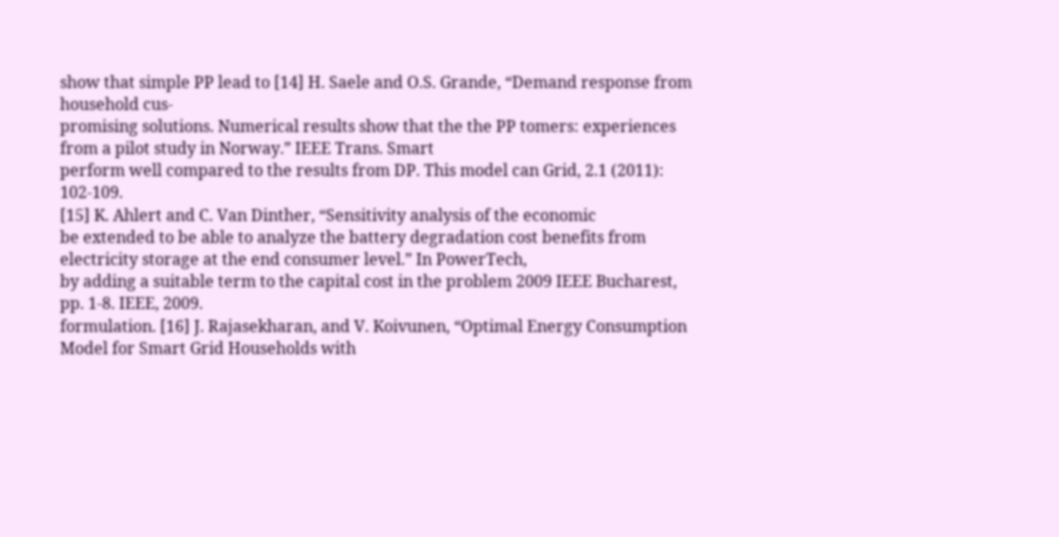show that simple PP lead to [14] H. Saele and O.S. Grande, “Demand response from household cus-
promising solutions. Numerical results show that the the PP tomers: experiences from a pilot study in Norway.” IEEE Trans. Smart
perform well compared to the results from DP. This model can Grid, 2.1 (2011): 102-109.
[15] K. Ahlert and C. Van Dinther, “Sensitivity analysis of the economic
be extended to be able to analyze the battery degradation cost benefits from electricity storage at the end consumer level.” In PowerTech,
by adding a suitable term to the capital cost in the problem 2009 IEEE Bucharest, pp. 1-8. IEEE, 2009.
formulation. [16] J. Rajasekharan, and V. Koivunen, “Optimal Energy Consumption
Model for Smart Grid Households with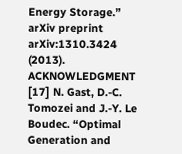Energy Storage.” arXiv preprint
arXiv:1310.3424 (2013).
ACKNOWLEDGMENT [17] N. Gast, D.-C. Tomozei and J.-Y. Le Boudec. “Optimal Generation and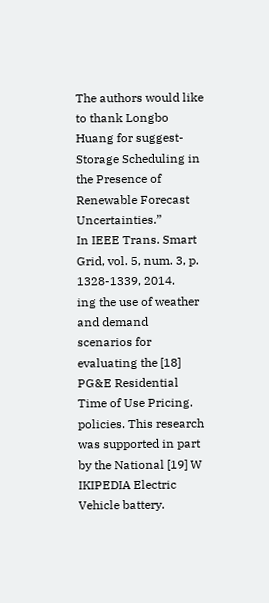The authors would like to thank Longbo Huang for suggest- Storage Scheduling in the Presence of Renewable Forecast Uncertainties.”
In IEEE Trans. Smart Grid, vol. 5, num. 3, p. 1328-1339, 2014.
ing the use of weather and demand scenarios for evaluating the [18] PG&E Residential Time of Use Pricing.
policies. This research was supported in part by the National [19] W IKIPEDIA Electric Vehicle battery.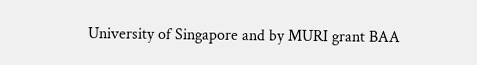University of Singapore and by MURI grant BAA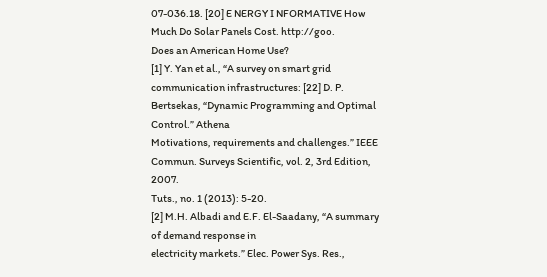07-036.18. [20] E NERGY I NFORMATIVE How Much Do Solar Panels Cost. http://goo.
Does an American Home Use?
[1] Y. Yan et al., “A survey on smart grid communication infrastructures: [22] D. P. Bertsekas, “Dynamic Programming and Optimal Control.” Athena
Motivations, requirements and challenges.” IEEE Commun. Surveys Scientific, vol. 2, 3rd Edition, 2007.
Tuts., no. 1 (2013): 5-20.
[2] M.H. Albadi and E.F. El-Saadany, “A summary of demand response in
electricity markets.” Elec. Power Sys. Res.,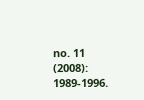no. 11 (2008): 1989-1996.